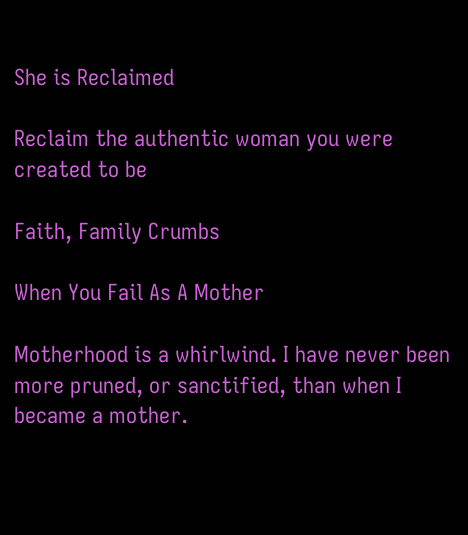She is Reclaimed

Reclaim the authentic woman you were created to be

Faith, Family Crumbs

When You Fail As A Mother

Motherhood is a whirlwind. I have never been more pruned, or sanctified, than when I became a mother.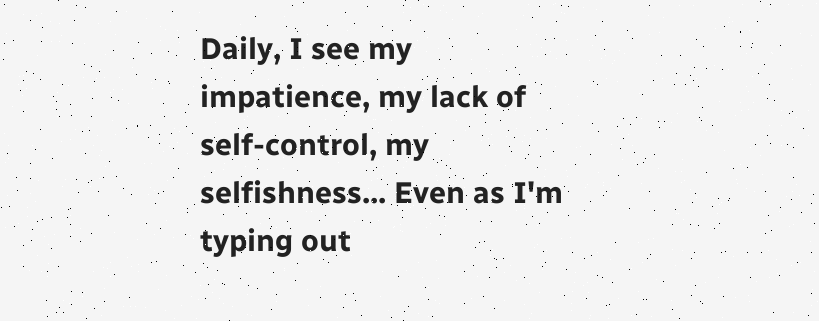Daily, I see my impatience, my lack of self-control, my selfishness... Even as I'm typing out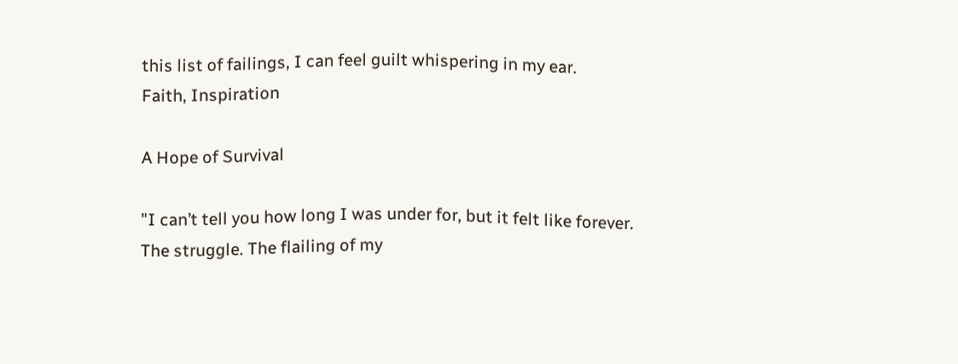this list of failings, I can feel guilt whispering in my ear.
Faith, Inspiration

A Hope of Survival

"I can’t tell you how long I was under for, but it felt like forever. The struggle. The flailing of my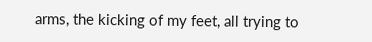arms, the kicking of my feet, all trying to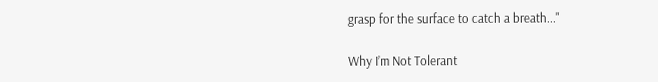grasp for the surface to catch a breath..."

Why I’m Not Tolerant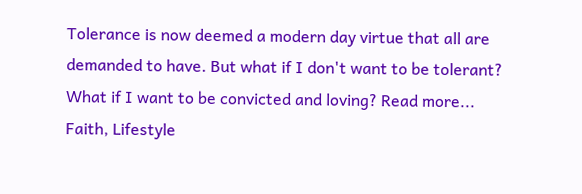Tolerance is now deemed a modern day virtue that all are demanded to have. But what if I don't want to be tolerant? What if I want to be convicted and loving? Read more...
Faith, Lifestyle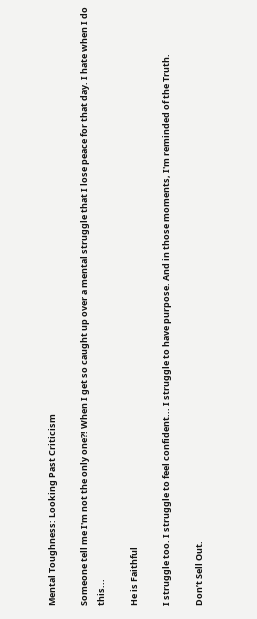Mental Toughness: Looking Past Criticism

Someone tell me I'm not the only one?! When I get so caught up over a mental struggle that I lose peace for that day. I hate when I do this...

He is Faithful

I struggle too. I struggle to feel confident... I struggle to have purpose. And in those moments, I'm reminded of the Truth.

Don’t Sell Out.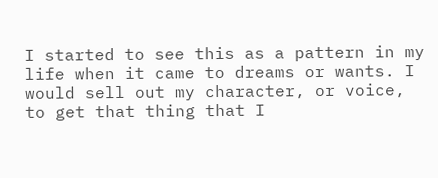I started to see this as a pattern in my life when it came to dreams or wants. I would sell out my character, or voice, to get that thing that I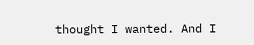thought I wanted. And I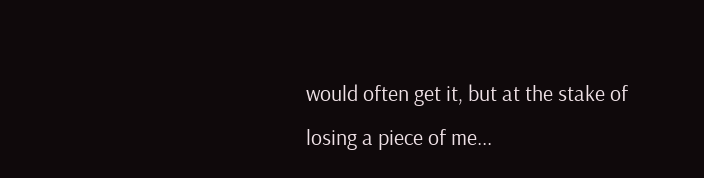would often get it, but at the stake of losing a piece of me...